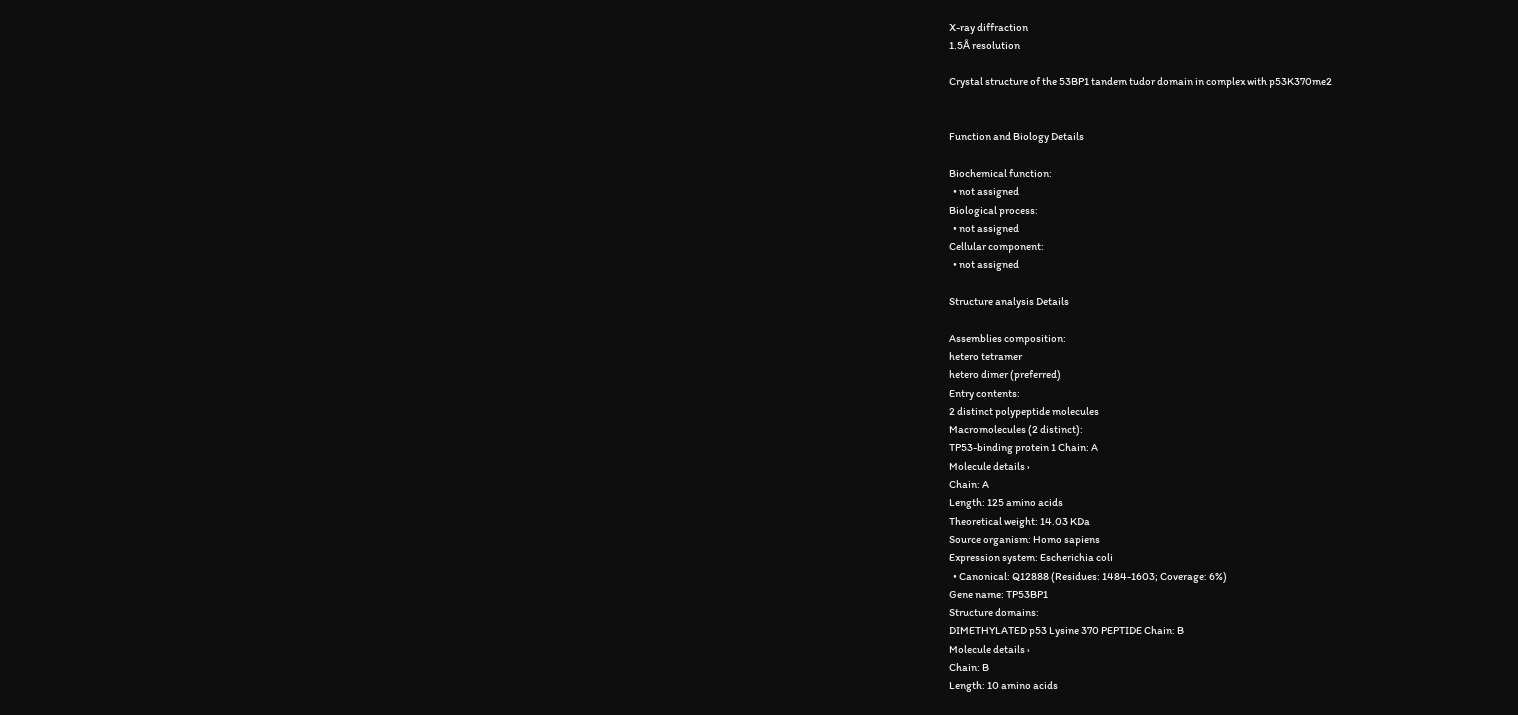X-ray diffraction
1.5Å resolution

Crystal structure of the 53BP1 tandem tudor domain in complex with p53K370me2


Function and Biology Details

Biochemical function:
  • not assigned
Biological process:
  • not assigned
Cellular component:
  • not assigned

Structure analysis Details

Assemblies composition:
hetero tetramer
hetero dimer (preferred)
Entry contents:
2 distinct polypeptide molecules
Macromolecules (2 distinct):
TP53-binding protein 1 Chain: A
Molecule details ›
Chain: A
Length: 125 amino acids
Theoretical weight: 14.03 KDa
Source organism: Homo sapiens
Expression system: Escherichia coli
  • Canonical: Q12888 (Residues: 1484-1603; Coverage: 6%)
Gene name: TP53BP1
Structure domains:
DIMETHYLATED p53 Lysine 370 PEPTIDE Chain: B
Molecule details ›
Chain: B
Length: 10 amino acids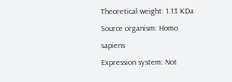Theoretical weight: 1.13 KDa
Source organism: Homo sapiens
Expression system: Not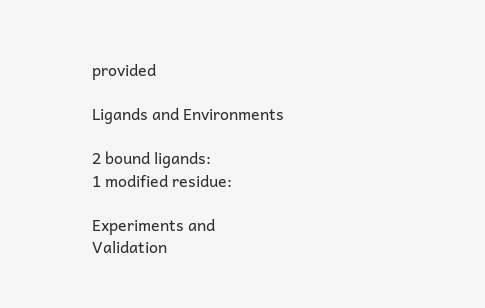provided

Ligands and Environments

2 bound ligands:
1 modified residue:

Experiments and Validation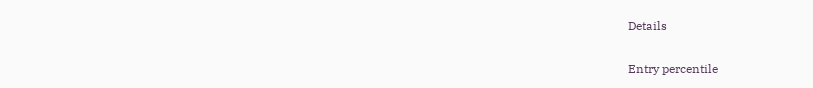Details

Entry percentile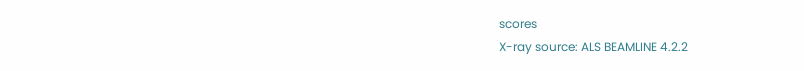scores
X-ray source: ALS BEAMLINE 4.2.2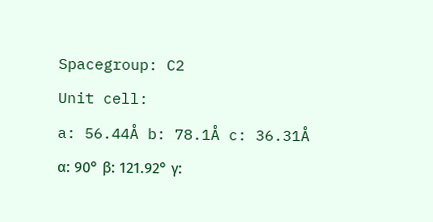Spacegroup: C2
Unit cell:
a: 56.44Å b: 78.1Å c: 36.31Å
α: 90° β: 121.92° γ: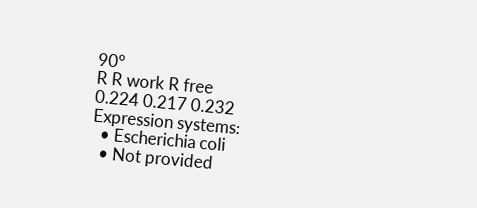90°
R R work R free
0.224 0.217 0.232
Expression systems:
  • Escherichia coli
  • Not provided